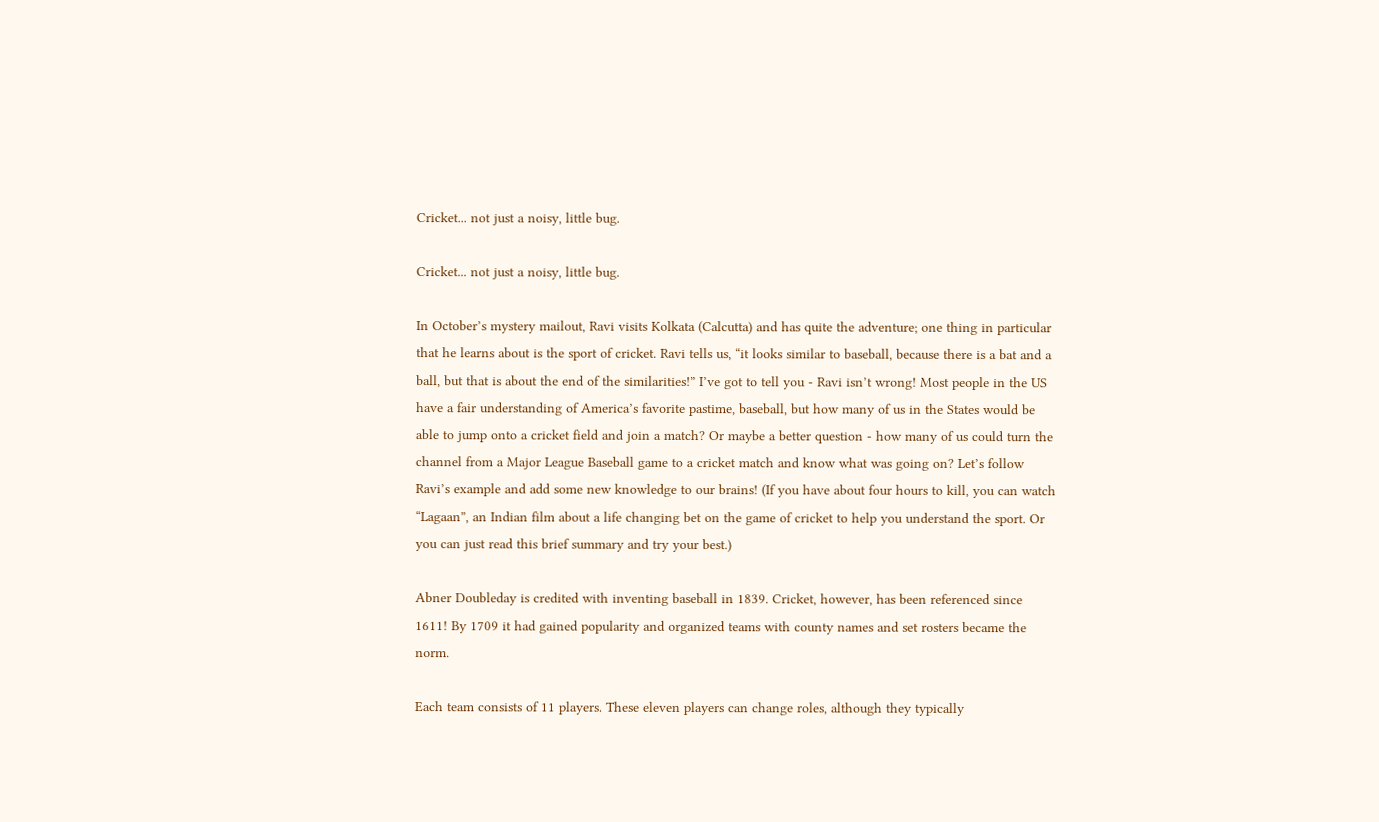Cricket... not just a noisy, little bug.

Cricket... not just a noisy, little bug.

In October’s mystery mailout, Ravi visits Kolkata (Calcutta) and has quite the adventure; one thing in particular that he learns about is the sport of cricket. Ravi tells us, “it looks similar to baseball, because there is a bat and a ball, but that is about the end of the similarities!” I’ve got to tell you - Ravi isn’t wrong! Most people in the US have a fair understanding of America’s favorite pastime, baseball, but how many of us in the States would be able to jump onto a cricket field and join a match? Or maybe a better question - how many of us could turn the channel from a Major League Baseball game to a cricket match and know what was going on? Let’s follow Ravi’s example and add some new knowledge to our brains! (If you have about four hours to kill, you can watch “Lagaan”, an Indian film about a life changing bet on the game of cricket to help you understand the sport. Or you can just read this brief summary and try your best.)

Abner Doubleday is credited with inventing baseball in 1839. Cricket, however, has been referenced since 1611! By 1709 it had gained popularity and organized teams with county names and set rosters became the norm.

Each team consists of 11 players. These eleven players can change roles, although they typically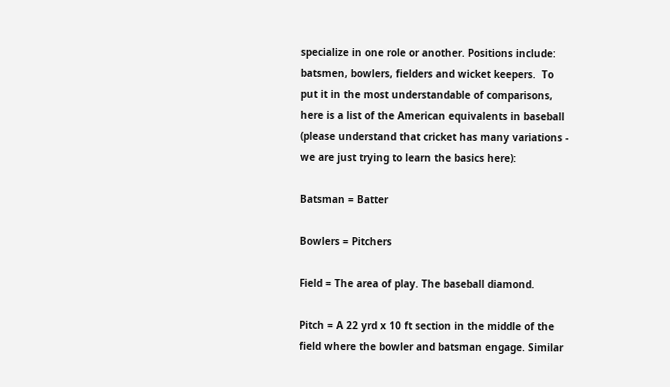specialize in one role or another. Positions include: batsmen, bowlers, fielders and wicket keepers.  To put it in the most understandable of comparisons, here is a list of the American equivalents in baseball (please understand that cricket has many variations - we are just trying to learn the basics here):

Batsman = Batter

Bowlers = Pitchers

Field = The area of play. The baseball diamond.

Pitch = A 22 yrd x 10 ft section in the middle of the field where the bowler and batsman engage. Similar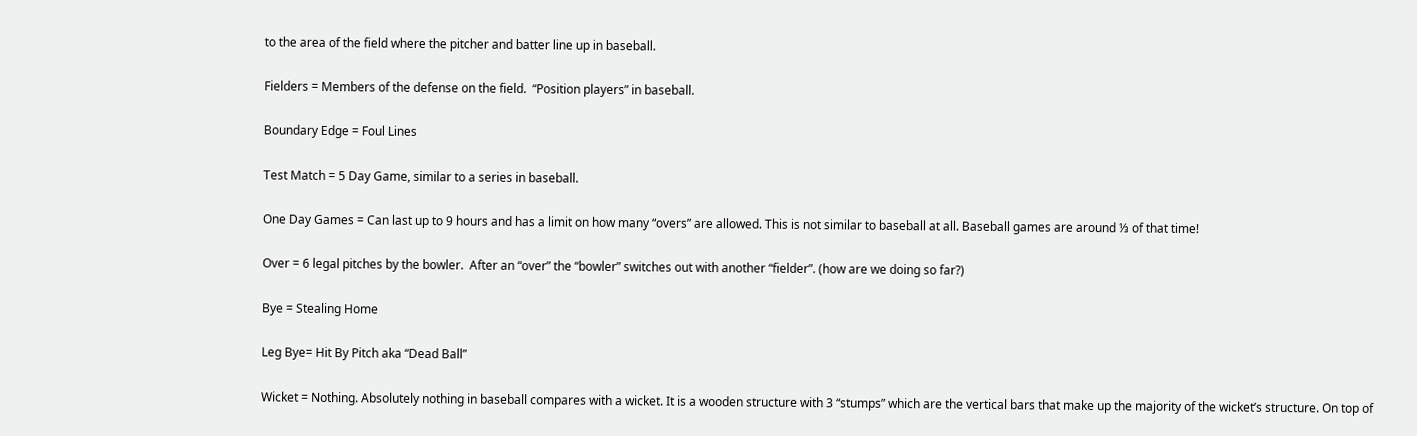to the area of the field where the pitcher and batter line up in baseball.

Fielders = Members of the defense on the field.  “Position players” in baseball.

Boundary Edge = Foul Lines

Test Match = 5 Day Game, similar to a series in baseball.

One Day Games = Can last up to 9 hours and has a limit on how many “overs” are allowed. This is not similar to baseball at all. Baseball games are around ⅓ of that time!

Over = 6 legal pitches by the bowler.  After an “over” the “bowler” switches out with another “fielder”. (how are we doing so far?)

Bye = Stealing Home

Leg Bye= Hit By Pitch aka “Dead Ball”

Wicket = Nothing. Absolutely nothing in baseball compares with a wicket. It is a wooden structure with 3 “stumps” which are the vertical bars that make up the majority of the wicket’s structure. On top of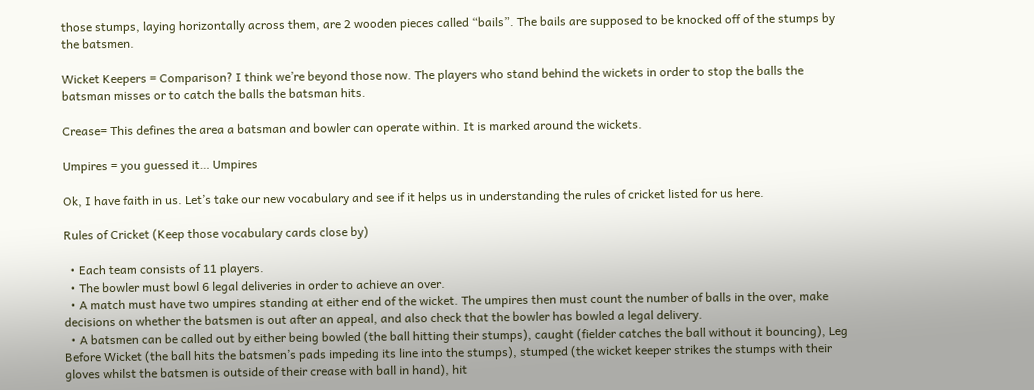those stumps, laying horizontally across them, are 2 wooden pieces called “bails”. The bails are supposed to be knocked off of the stumps by the batsmen.

Wicket Keepers = Comparison? I think we’re beyond those now. The players who stand behind the wickets in order to stop the balls the batsman misses or to catch the balls the batsman hits.

Crease= This defines the area a batsman and bowler can operate within. It is marked around the wickets.

Umpires = you guessed it… Umpires

Ok, I have faith in us. Let’s take our new vocabulary and see if it helps us in understanding the rules of cricket listed for us here.

Rules of Cricket (Keep those vocabulary cards close by)

  • Each team consists of 11 players.
  • The bowler must bowl 6 legal deliveries in order to achieve an over.
  • A match must have two umpires standing at either end of the wicket. The umpires then must count the number of balls in the over, make decisions on whether the batsmen is out after an appeal, and also check that the bowler has bowled a legal delivery.
  • A batsmen can be called out by either being bowled (the ball hitting their stumps), caught (fielder catches the ball without it bouncing), Leg Before Wicket (the ball hits the batsmen’s pads impeding its line into the stumps), stumped (the wicket keeper strikes the stumps with their gloves whilst the batsmen is outside of their crease with ball in hand), hit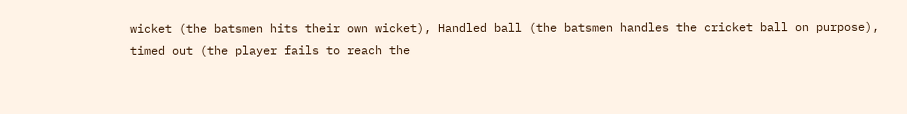wicket (the batsmen hits their own wicket), Handled ball (the batsmen handles the cricket ball on purpose), timed out (the player fails to reach the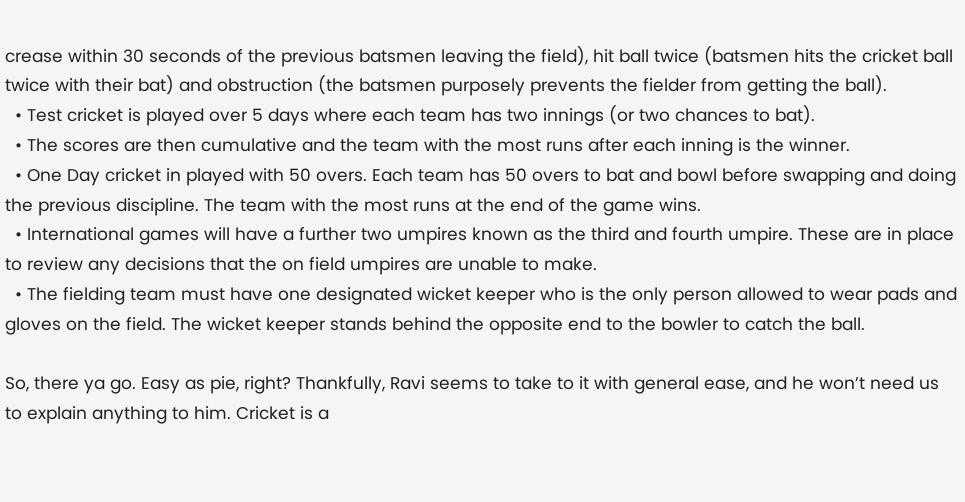crease within 30 seconds of the previous batsmen leaving the field), hit ball twice (batsmen hits the cricket ball twice with their bat) and obstruction (the batsmen purposely prevents the fielder from getting the ball).
  • Test cricket is played over 5 days where each team has two innings (or two chances to bat).
  • The scores are then cumulative and the team with the most runs after each inning is the winner.
  • One Day cricket in played with 50 overs. Each team has 50 overs to bat and bowl before swapping and doing the previous discipline. The team with the most runs at the end of the game wins.
  • International games will have a further two umpires known as the third and fourth umpire. These are in place to review any decisions that the on field umpires are unable to make.
  • The fielding team must have one designated wicket keeper who is the only person allowed to wear pads and gloves on the field. The wicket keeper stands behind the opposite end to the bowler to catch the ball.

So, there ya go. Easy as pie, right? Thankfully, Ravi seems to take to it with general ease, and he won’t need us to explain anything to him. Cricket is a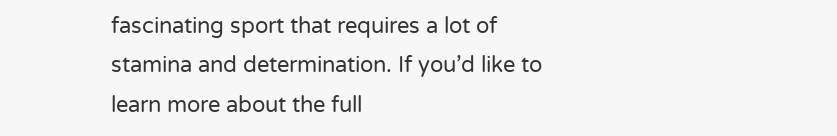fascinating sport that requires a lot of stamina and determination. If you’d like to learn more about the full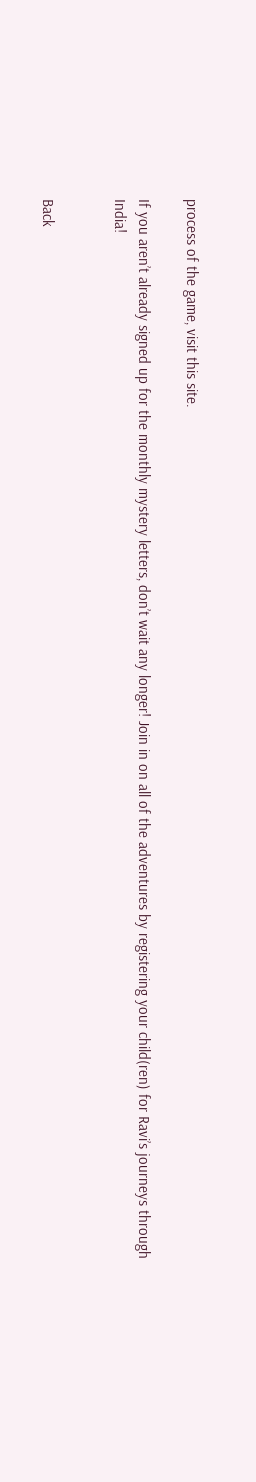process of the game, visit this site.

If you aren’t already signed up for the monthly mystery letters, don’t wait any longer! Join in on all of the adventures by registering your child(ren) for Ravi’s journeys through India!


Back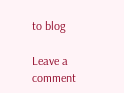to blog

Leave a comment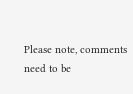Please note, comments need to be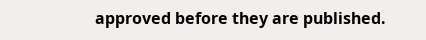approved before they are published.